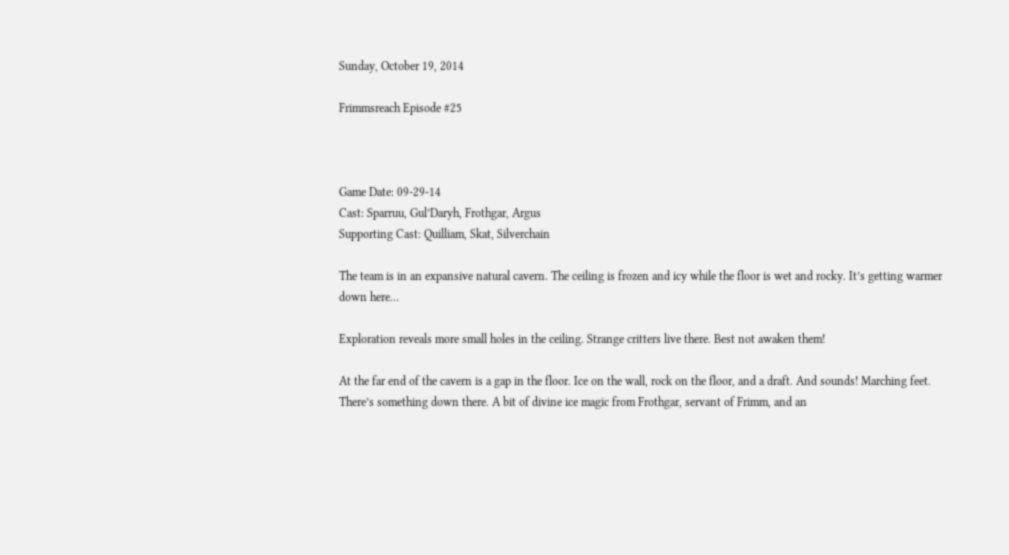Sunday, October 19, 2014

Frimmsreach Episode #25



Game Date: 09-29-14
Cast: Sparruu, Gul’Daryh, Frothgar, Argus
Supporting Cast: Quilliam, Skat, Silverchain

The team is in an expansive natural cavern. The ceiling is frozen and icy while the floor is wet and rocky. It’s getting warmer down here…

Exploration reveals more small holes in the ceiling. Strange critters live there. Best not awaken them!

At the far end of the cavern is a gap in the floor. Ice on the wall, rock on the floor, and a draft. And sounds! Marching feet. There’s something down there. A bit of divine ice magic from Frothgar, servant of Frimm, and an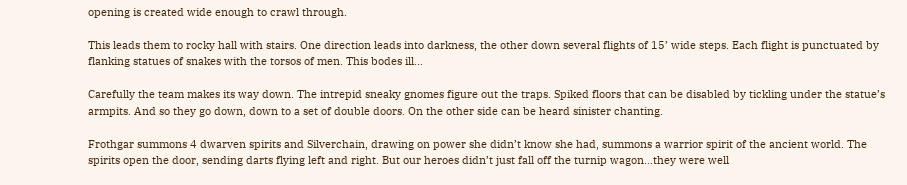opening is created wide enough to crawl through.

This leads them to rocky hall with stairs. One direction leads into darkness, the other down several flights of 15’ wide steps. Each flight is punctuated by flanking statues of snakes with the torsos of men. This bodes ill…

Carefully the team makes its way down. The intrepid sneaky gnomes figure out the traps. Spiked floors that can be disabled by tickling under the statue’s armpits. And so they go down, down to a set of double doors. On the other side can be heard sinister chanting.

Frothgar summons 4 dwarven spirits and Silverchain, drawing on power she didn’t know she had, summons a warrior spirit of the ancient world. The spirits open the door, sending darts flying left and right. But our heroes didn’t just fall off the turnip wagon…they were well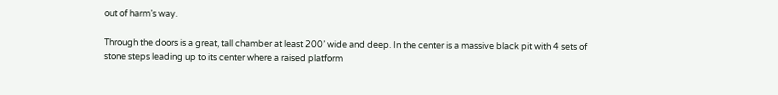out of harm’s way.

Through the doors is a great, tall chamber at least 200’ wide and deep. In the center is a massive black pit with 4 sets of stone steps leading up to its center where a raised platform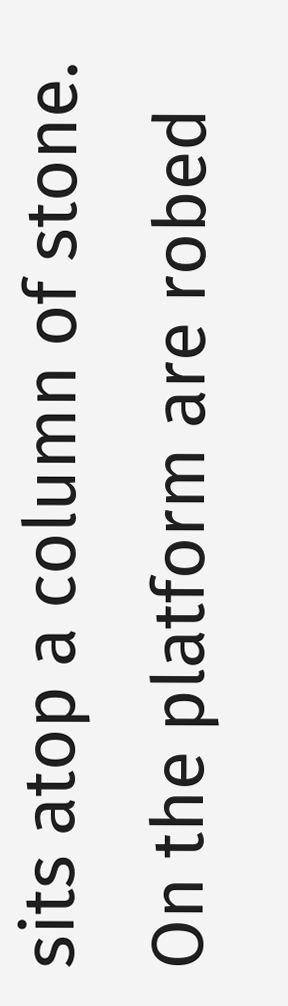sits atop a column of stone. On the platform are robed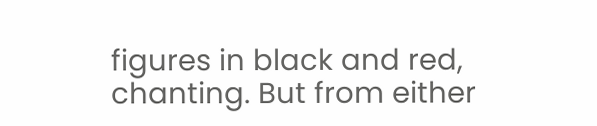figures in black and red, chanting. But from either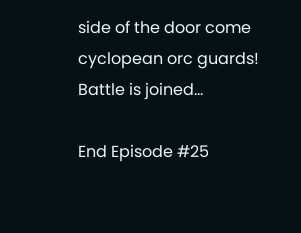side of the door come cyclopean orc guards! Battle is joined…

End Episode #25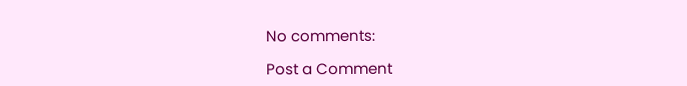No comments:

Post a Comment